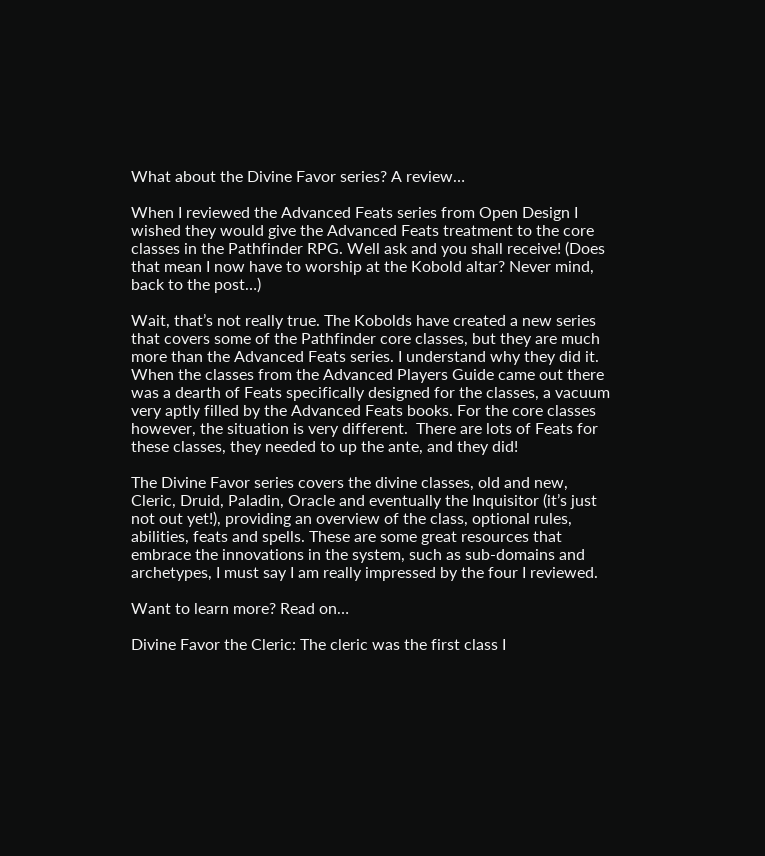What about the Divine Favor series? A review…

When I reviewed the Advanced Feats series from Open Design I wished they would give the Advanced Feats treatment to the core classes in the Pathfinder RPG. Well ask and you shall receive! (Does that mean I now have to worship at the Kobold altar? Never mind, back to the post…)

Wait, that’s not really true. The Kobolds have created a new series that covers some of the Pathfinder core classes, but they are much more than the Advanced Feats series. I understand why they did it. When the classes from the Advanced Players Guide came out there was a dearth of Feats specifically designed for the classes, a vacuum very aptly filled by the Advanced Feats books. For the core classes however, the situation is very different.  There are lots of Feats for these classes, they needed to up the ante, and they did!

The Divine Favor series covers the divine classes, old and new, Cleric, Druid, Paladin, Oracle and eventually the Inquisitor (it’s just not out yet!), providing an overview of the class, optional rules, abilities, feats and spells. These are some great resources that embrace the innovations in the system, such as sub-domains and archetypes, I must say I am really impressed by the four I reviewed.

Want to learn more? Read on…

Divine Favor the Cleric: The cleric was the first class I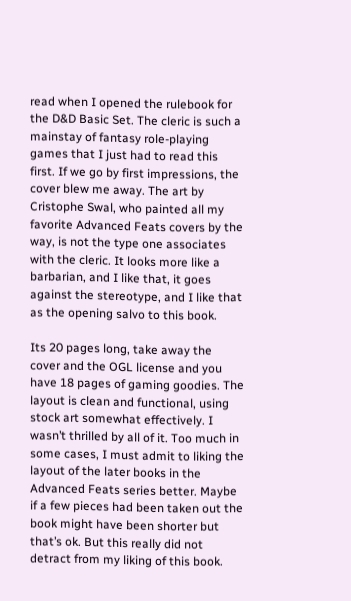read when I opened the rulebook for the D&D Basic Set. The cleric is such a mainstay of fantasy role-playing games that I just had to read this first. If we go by first impressions, the cover blew me away. The art by Cristophe Swal, who painted all my favorite Advanced Feats covers by the way, is not the type one associates with the cleric. It looks more like a barbarian, and I like that, it goes against the stereotype, and I like that as the opening salvo to this book.

Its 20 pages long, take away the cover and the OGL license and you have 18 pages of gaming goodies. The layout is clean and functional, using stock art somewhat effectively. I wasn’t thrilled by all of it. Too much in some cases, I must admit to liking the layout of the later books in the Advanced Feats series better. Maybe if a few pieces had been taken out the book might have been shorter but that’s ok. But this really did not detract from my liking of this book.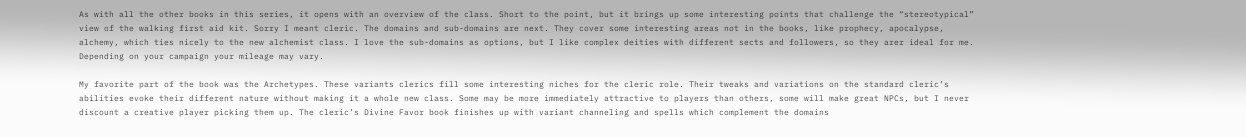As with all the other books in this series, it opens with an overview of the class. Short to the point, but it brings up some interesting points that challenge the “stereotypical” view of the walking first aid kit. Sorry I meant cleric. The domains and sub-domains are next. They cover some interesting areas not in the books, like prophecy, apocalypse, alchemy, which ties nicely to the new alchemist class. I love the sub-domains as options, but I like complex deities with different sects and followers, so they arer ideal for me. Depending on your campaign your mileage may vary.

My favorite part of the book was the Archetypes. These variants clerics fill some interesting niches for the cleric role. Their tweaks and variations on the standard cleric’s abilities evoke their different nature without making it a whole new class. Some may be more immediately attractive to players than others, some will make great NPCs, but I never discount a creative player picking them up. The cleric’s Divine Favor book finishes up with variant channeling and spells which complement the domains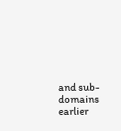and sub-domains earlier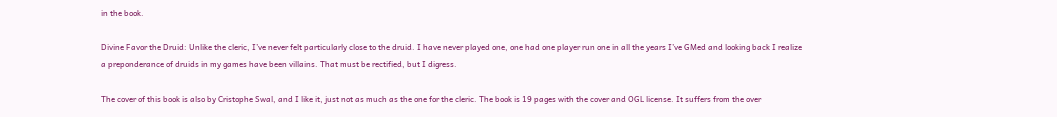in the book.

Divine Favor the Druid: Unlike the cleric, I’ve never felt particularly close to the druid. I have never played one, one had one player run one in all the years I’ve GMed and looking back I realize a preponderance of druids in my games have been villains. That must be rectified, but I digress.

The cover of this book is also by Cristophe Swal, and I like it, just not as much as the one for the cleric. The book is 19 pages with the cover and OGL license. It suffers from the over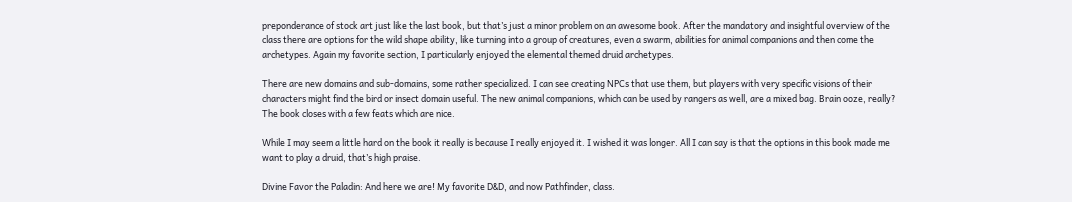preponderance of stock art just like the last book, but that’s just a minor problem on an awesome book. After the mandatory and insightful overview of the class there are options for the wild shape ability, like turning into a group of creatures, even a swarm, abilities for animal companions and then come the archetypes. Again my favorite section, I particularly enjoyed the elemental themed druid archetypes.

There are new domains and sub-domains, some rather specialized. I can see creating NPCs that use them, but players with very specific visions of their characters might find the bird or insect domain useful. The new animal companions, which can be used by rangers as well, are a mixed bag. Brain ooze, really? The book closes with a few feats which are nice.

While I may seem a little hard on the book it really is because I really enjoyed it. I wished it was longer. All I can say is that the options in this book made me want to play a druid, that’s high praise.

Divine Favor the Paladin: And here we are! My favorite D&D, and now Pathfinder, class.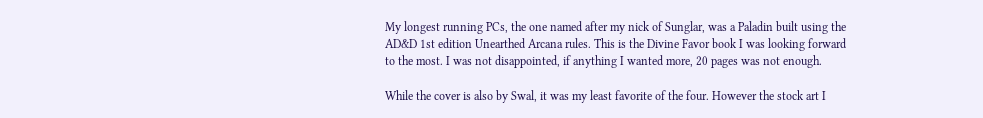My longest running PCs, the one named after my nick of Sunglar, was a Paladin built using the AD&D 1st edition Unearthed Arcana rules. This is the Divine Favor book I was looking forward to the most. I was not disappointed, if anything I wanted more, 20 pages was not enough.

While the cover is also by Swal, it was my least favorite of the four. However the stock art I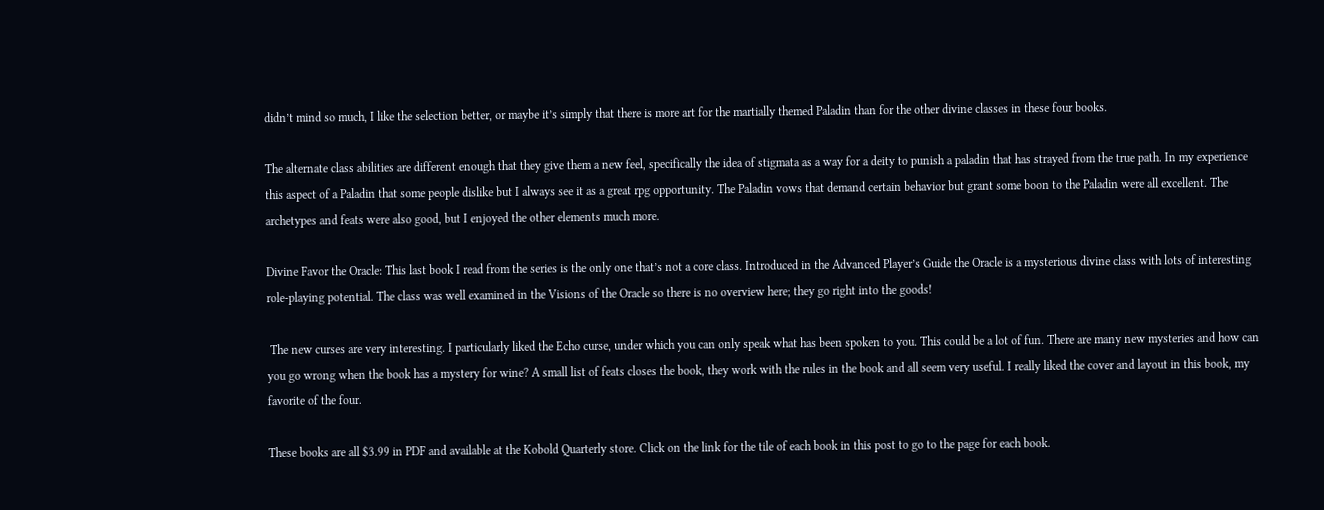didn’t mind so much, I like the selection better, or maybe it’s simply that there is more art for the martially themed Paladin than for the other divine classes in these four books.

The alternate class abilities are different enough that they give them a new feel, specifically the idea of stigmata as a way for a deity to punish a paladin that has strayed from the true path. In my experience this aspect of a Paladin that some people dislike but I always see it as a great rpg opportunity. The Paladin vows that demand certain behavior but grant some boon to the Paladin were all excellent. The archetypes and feats were also good, but I enjoyed the other elements much more.

Divine Favor the Oracle: This last book I read from the series is the only one that’s not a core class. Introduced in the Advanced Player’s Guide the Oracle is a mysterious divine class with lots of interesting role-playing potential. The class was well examined in the Visions of the Oracle so there is no overview here; they go right into the goods!

 The new curses are very interesting. I particularly liked the Echo curse, under which you can only speak what has been spoken to you. This could be a lot of fun. There are many new mysteries and how can you go wrong when the book has a mystery for wine? A small list of feats closes the book, they work with the rules in the book and all seem very useful. I really liked the cover and layout in this book, my favorite of the four.

These books are all $3.99 in PDF and available at the Kobold Quarterly store. Click on the link for the tile of each book in this post to go to the page for each book.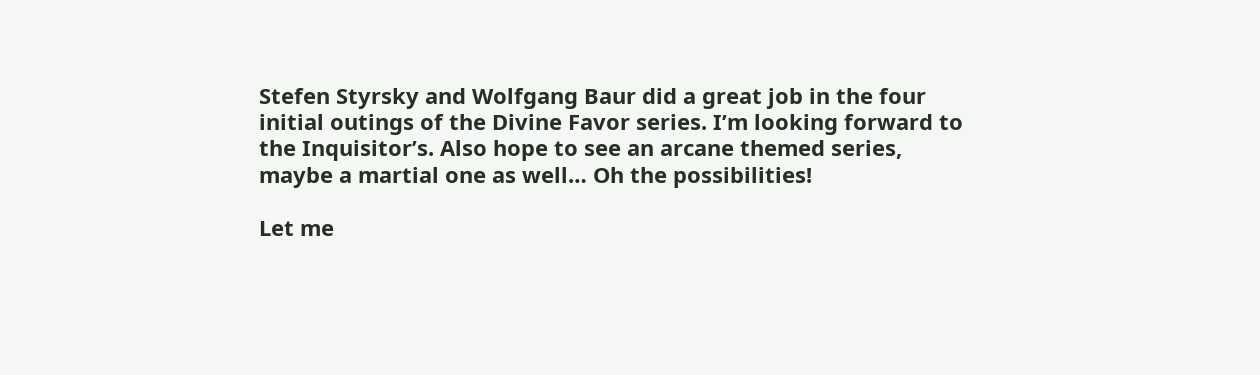Stefen Styrsky and Wolfgang Baur did a great job in the four initial outings of the Divine Favor series. I’m looking forward to the Inquisitor’s. Also hope to see an arcane themed series, maybe a martial one as well… Oh the possibilities!

Let me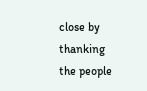close by thanking the people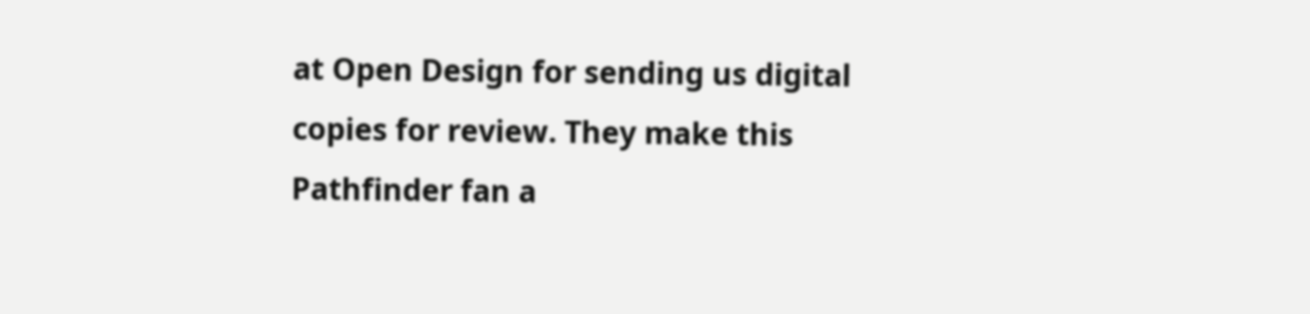at Open Design for sending us digital copies for review. They make this Pathfinder fan a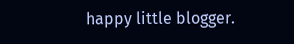happy little blogger.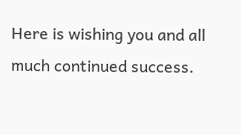Here is wishing you and all much continued success.